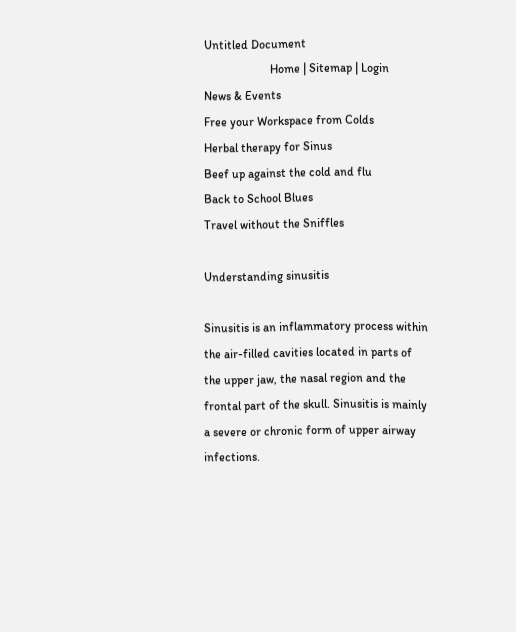Untitled Document
                      Home | Sitemap | Login
News & Events
Free your Workspace from Colds
Herbal therapy for Sinus
Beef up against the cold and flu
Back to School Blues
Travel without the Sniffles

Understanding sinusitis

Sinusitis is an inflammatory process within the air-filled cavities located in parts of the upper jaw, the nasal region and the frontal part of the skull. Sinusitis is mainly a severe or chronic form of upper airway infections.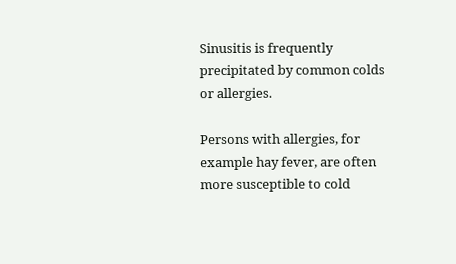Sinusitis is frequently precipitated by common colds or allergies.

Persons with allergies, for example hay fever, are often more susceptible to cold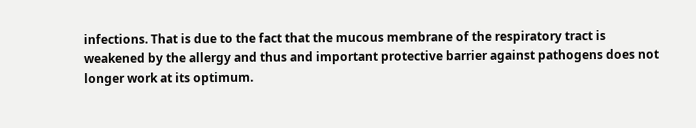infections. That is due to the fact that the mucous membrane of the respiratory tract is weakened by the allergy and thus and important protective barrier against pathogens does not longer work at its optimum.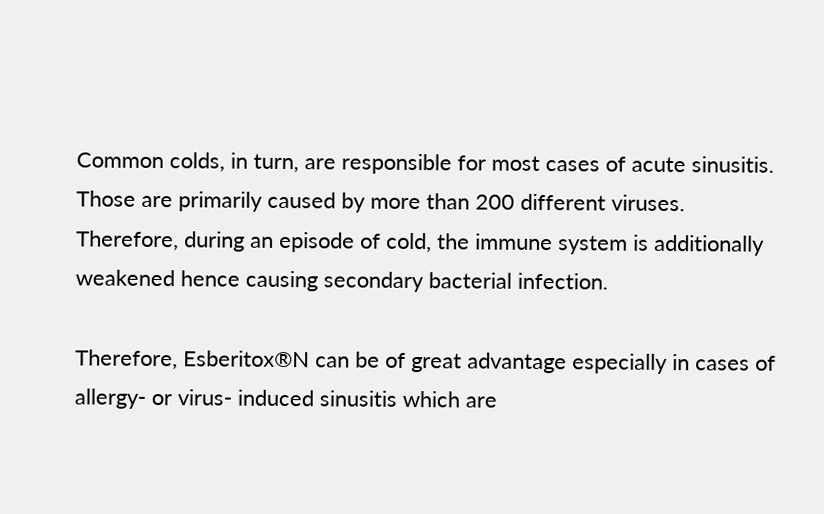Common colds, in turn, are responsible for most cases of acute sinusitis. Those are primarily caused by more than 200 different viruses. Therefore, during an episode of cold, the immune system is additionally weakened hence causing secondary bacterial infection.

Therefore, Esberitox®N can be of great advantage especially in cases of allergy- or virus- induced sinusitis which are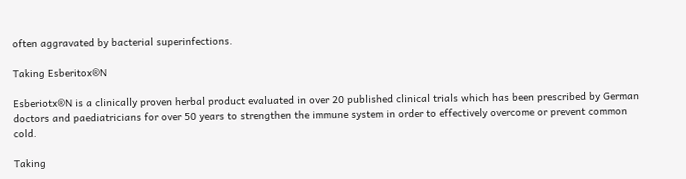often aggravated by bacterial superinfections.

Taking Esberitox®N

Esberiotx®N is a clinically proven herbal product evaluated in over 20 published clinical trials which has been prescribed by German doctors and paediatricians for over 50 years to strengthen the immune system in order to effectively overcome or prevent common cold.

Taking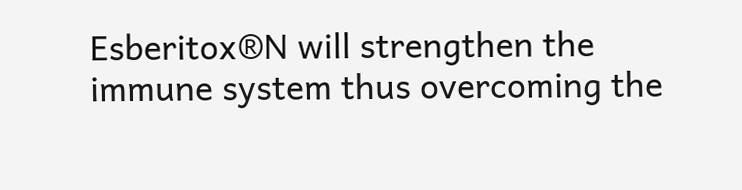Esberitox®N will strengthen the immune system thus overcoming the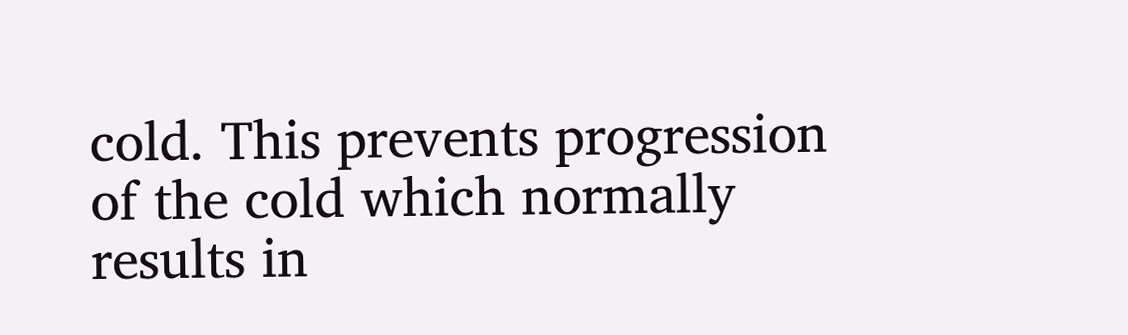cold. This prevents progression of the cold which normally results in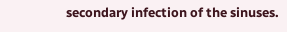secondary infection of the sinuses.